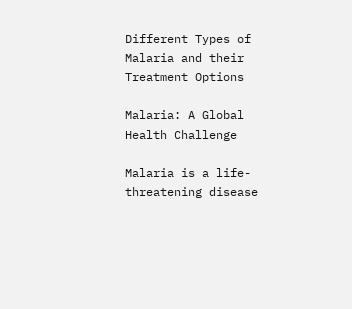Different Types of Malaria and their Treatment Options

Malaria: A Global Health Challenge

Malaria is a life-threatening disease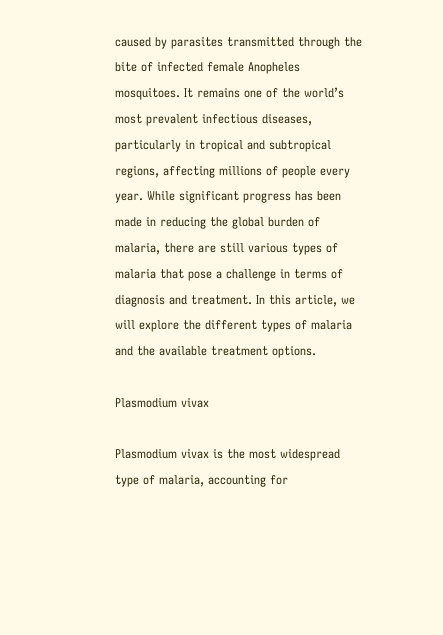caused by parasites transmitted through the bite of infected female Anopheles mosquitoes. It remains one of the world’s most prevalent infectious diseases, particularly in tropical and subtropical regions, affecting millions of people every year. While significant progress has been made in reducing the global burden of malaria, there are still various types of malaria that pose a challenge in terms of diagnosis and treatment. In this article, we will explore the different types of malaria and the available treatment options.

Plasmodium vivax

Plasmodium vivax is the most widespread type of malaria, accounting for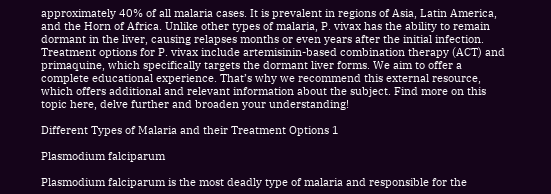approximately 40% of all malaria cases. It is prevalent in regions of Asia, Latin America, and the Horn of Africa. Unlike other types of malaria, P. vivax has the ability to remain dormant in the liver, causing relapses months or even years after the initial infection. Treatment options for P. vivax include artemisinin-based combination therapy (ACT) and primaquine, which specifically targets the dormant liver forms. We aim to offer a complete educational experience. That’s why we recommend this external resource, which offers additional and relevant information about the subject. Find more on this topic here, delve further and broaden your understanding!

Different Types of Malaria and their Treatment Options 1

Plasmodium falciparum

Plasmodium falciparum is the most deadly type of malaria and responsible for the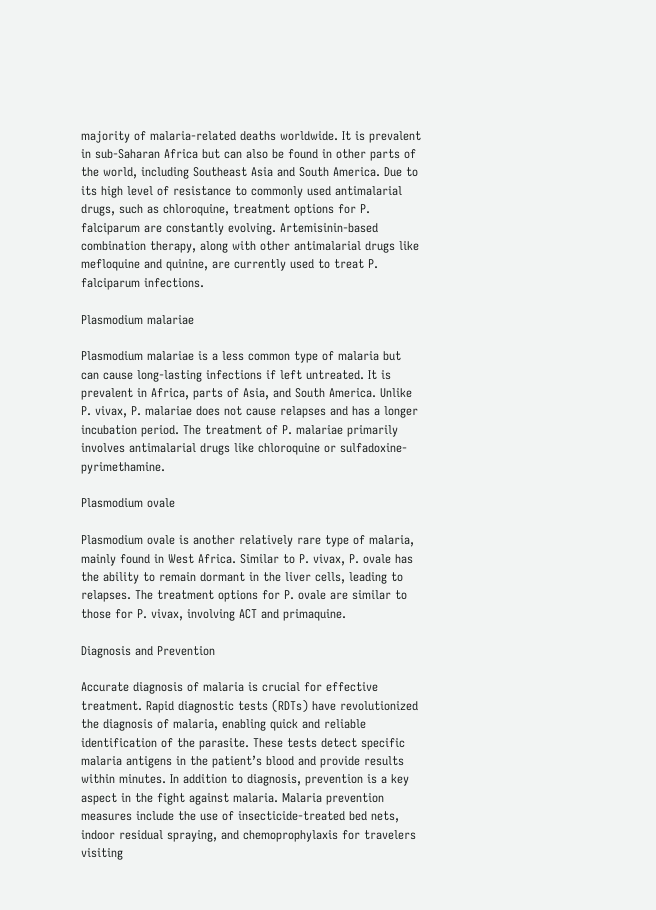majority of malaria-related deaths worldwide. It is prevalent in sub-Saharan Africa but can also be found in other parts of the world, including Southeast Asia and South America. Due to its high level of resistance to commonly used antimalarial drugs, such as chloroquine, treatment options for P. falciparum are constantly evolving. Artemisinin-based combination therapy, along with other antimalarial drugs like mefloquine and quinine, are currently used to treat P. falciparum infections.

Plasmodium malariae

Plasmodium malariae is a less common type of malaria but can cause long-lasting infections if left untreated. It is prevalent in Africa, parts of Asia, and South America. Unlike P. vivax, P. malariae does not cause relapses and has a longer incubation period. The treatment of P. malariae primarily involves antimalarial drugs like chloroquine or sulfadoxine-pyrimethamine.

Plasmodium ovale

Plasmodium ovale is another relatively rare type of malaria, mainly found in West Africa. Similar to P. vivax, P. ovale has the ability to remain dormant in the liver cells, leading to relapses. The treatment options for P. ovale are similar to those for P. vivax, involving ACT and primaquine.

Diagnosis and Prevention

Accurate diagnosis of malaria is crucial for effective treatment. Rapid diagnostic tests (RDTs) have revolutionized the diagnosis of malaria, enabling quick and reliable identification of the parasite. These tests detect specific malaria antigens in the patient’s blood and provide results within minutes. In addition to diagnosis, prevention is a key aspect in the fight against malaria. Malaria prevention measures include the use of insecticide-treated bed nets, indoor residual spraying, and chemoprophylaxis for travelers visiting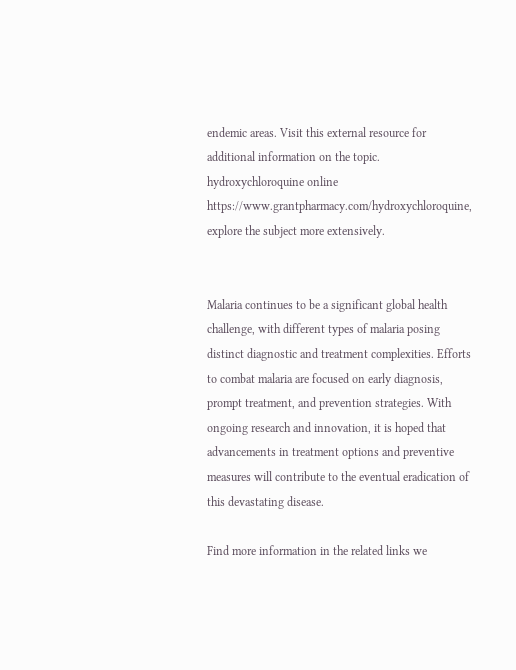endemic areas. Visit this external resource for additional information on the topic. hydroxychloroquine online https://www.grantpharmacy.com/hydroxychloroquine, explore the subject more extensively.


Malaria continues to be a significant global health challenge, with different types of malaria posing distinct diagnostic and treatment complexities. Efforts to combat malaria are focused on early diagnosis, prompt treatment, and prevention strategies. With ongoing research and innovation, it is hoped that advancements in treatment options and preventive measures will contribute to the eventual eradication of this devastating disease.

Find more information in the related links we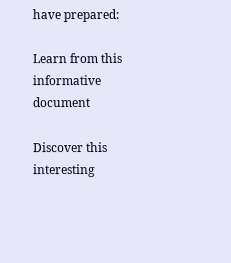have prepared:

Learn from this informative document

Discover this interesting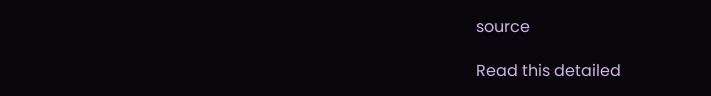source

Read this detailed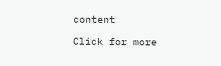content

Click for more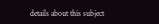details about this subject